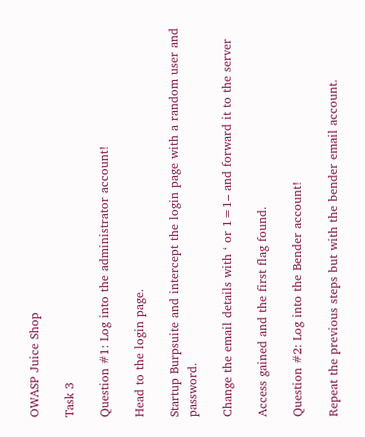OWASP Juice Shop

Task 3

Question #1: Log into the administrator account!

Head to the login page.

Startup Burpsuite and intercept the login page with a random user and password.

Change the email details with ‘ or 1=1– and forward it to the server

Access gained and the first flag found.

Question #2: Log into the Bender account!

Repeat the previous steps but with the bender email account.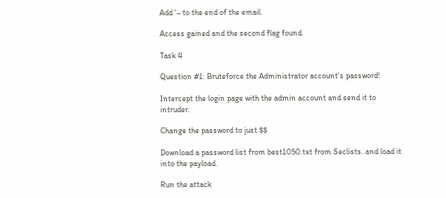Add ‘– to the end of the email.

Access gained and the second flag found.

Task 4

Question #1: Bruteforce the Administrator account’s password!

Intercept the login page with the admin account and send it to intruder.

Change the password to just $$

Download a password list from best1050.txt from Seclists. and load it into the payload.

Run the attack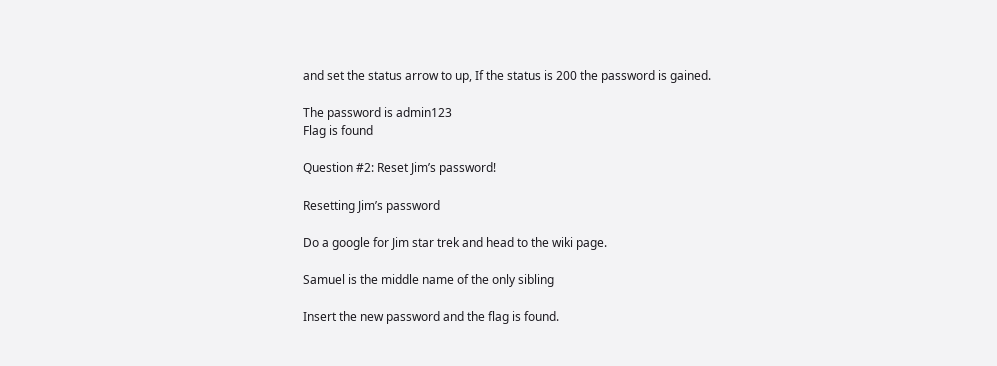and set the status arrow to up, If the status is 200 the password is gained.

The password is admin123
Flag is found

Question #2: Reset Jim’s password!

Resetting Jim’s password

Do a google for Jim star trek and head to the wiki page.

Samuel is the middle name of the only sibling

Insert the new password and the flag is found.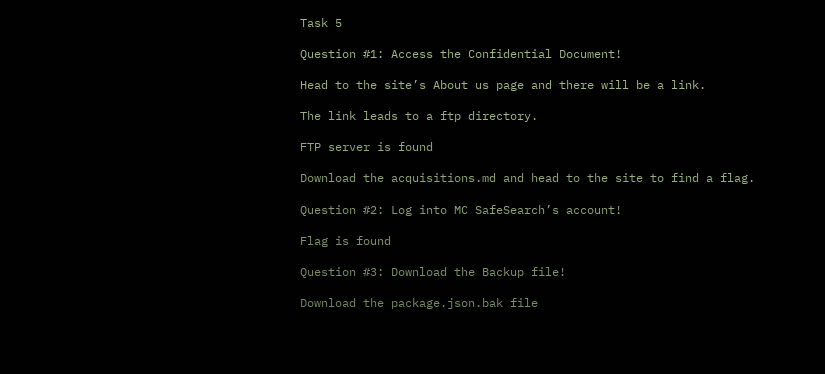Task 5

Question #1: Access the Confidential Document!

Head to the site’s About us page and there will be a link.

The link leads to a ftp directory.

FTP server is found

Download the acquisitions.md and head to the site to find a flag.

Question #2: Log into MC SafeSearch’s account!

Flag is found

Question #3: Download the Backup file!

Download the package.json.bak file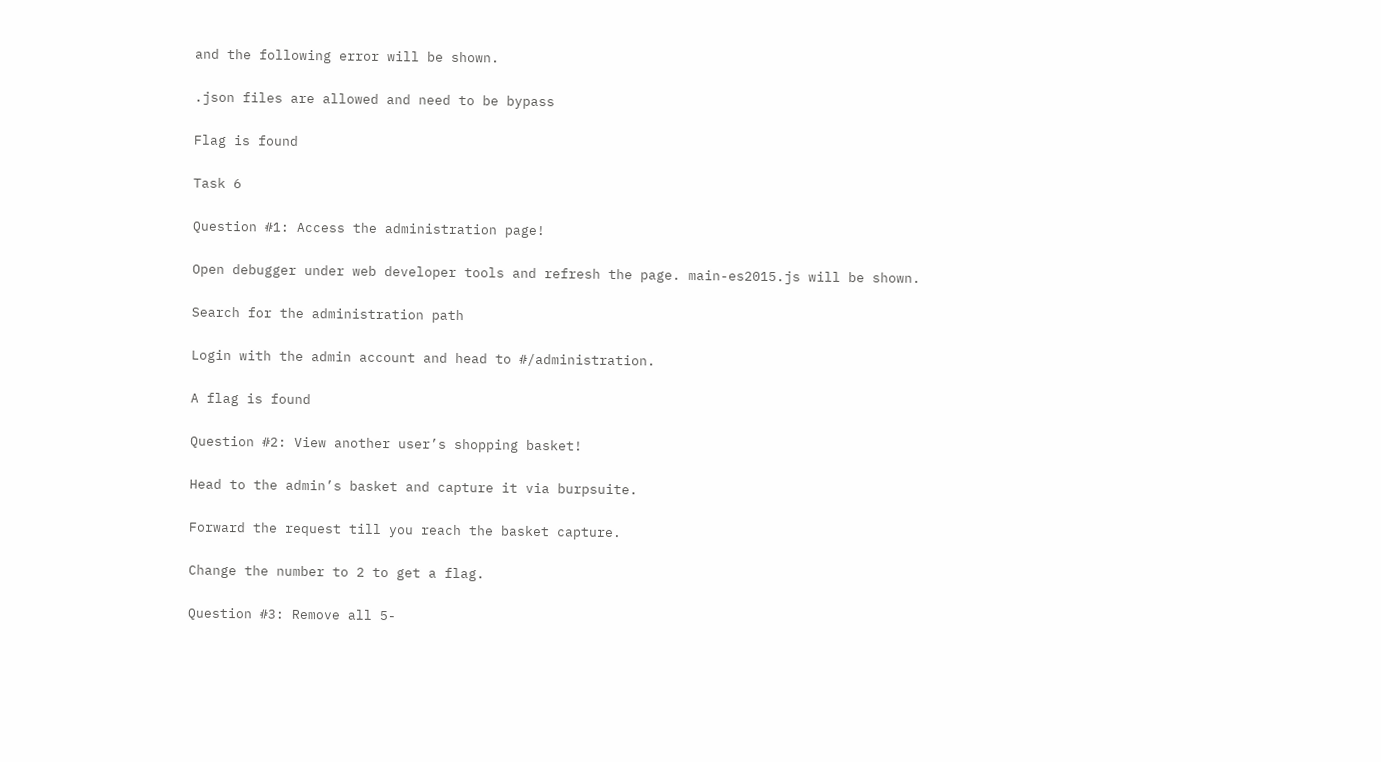and the following error will be shown.

.json files are allowed and need to be bypass

Flag is found

Task 6

Question #1: Access the administration page!

Open debugger under web developer tools and refresh the page. main-es2015.js will be shown.

Search for the administration path

Login with the admin account and head to #/administration.

A flag is found

Question #2: View another user’s shopping basket!

Head to the admin’s basket and capture it via burpsuite.

Forward the request till you reach the basket capture.

Change the number to 2 to get a flag.

Question #3: Remove all 5-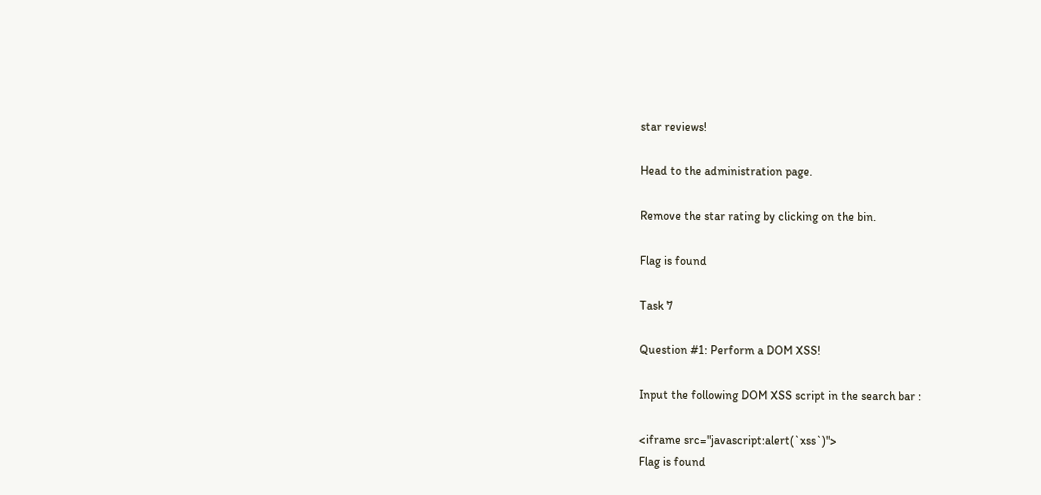star reviews!

Head to the administration page.

Remove the star rating by clicking on the bin.

Flag is found

Task 7

Question #1: Perform a DOM XSS!

Input the following DOM XSS script in the search bar :

<iframe src="javascript:alert(`xss`)">
Flag is found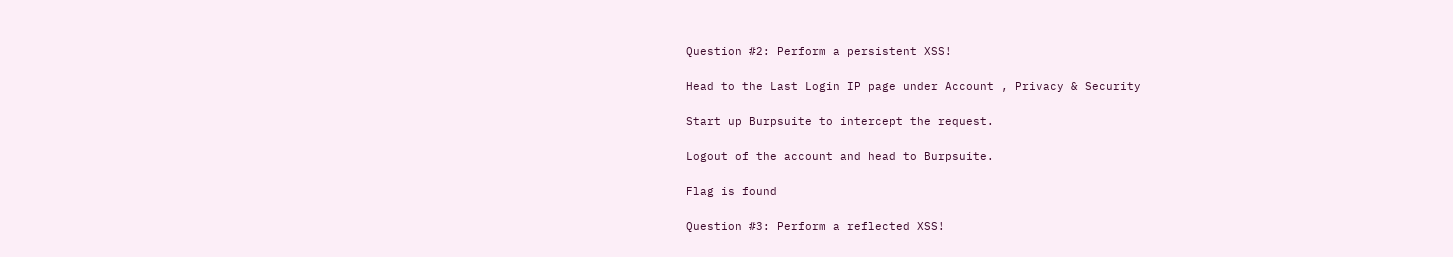Question #2: Perform a persistent XSS!

Head to the Last Login IP page under Account , Privacy & Security

Start up Burpsuite to intercept the request.

Logout of the account and head to Burpsuite.

Flag is found

Question #3: Perform a reflected XSS!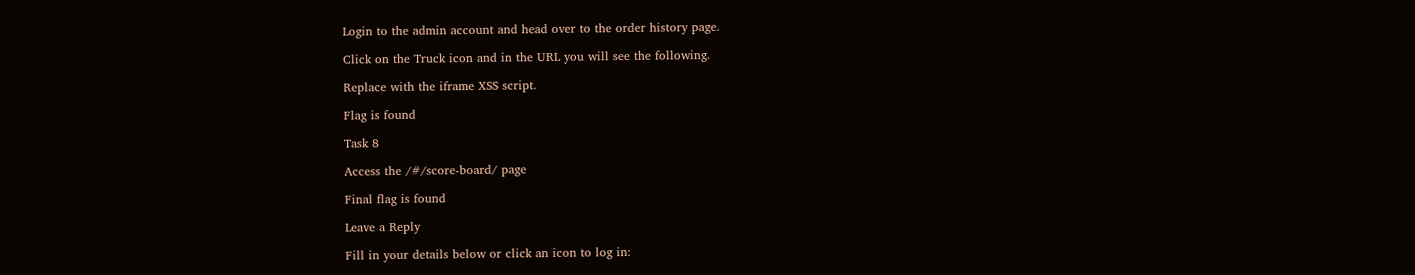Login to the admin account and head over to the order history page.

Click on the Truck icon and in the URL you will see the following.

Replace with the iframe XSS script.

Flag is found

Task 8

Access the /#/score-board/ page

Final flag is found

Leave a Reply

Fill in your details below or click an icon to log in: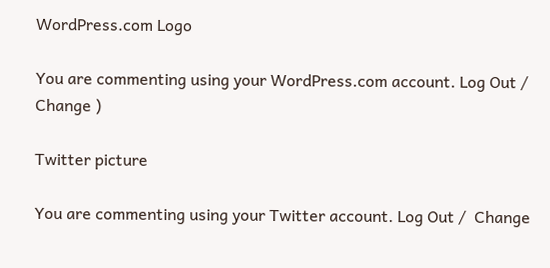WordPress.com Logo

You are commenting using your WordPress.com account. Log Out /  Change )

Twitter picture

You are commenting using your Twitter account. Log Out /  Change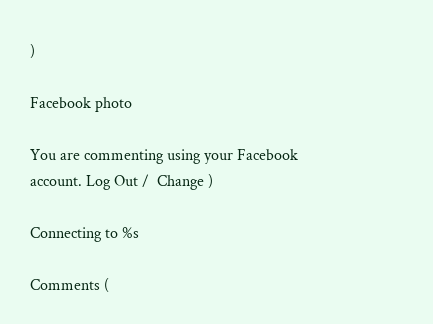)

Facebook photo

You are commenting using your Facebook account. Log Out /  Change )

Connecting to %s

Comments (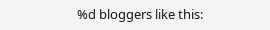%d bloggers like this: